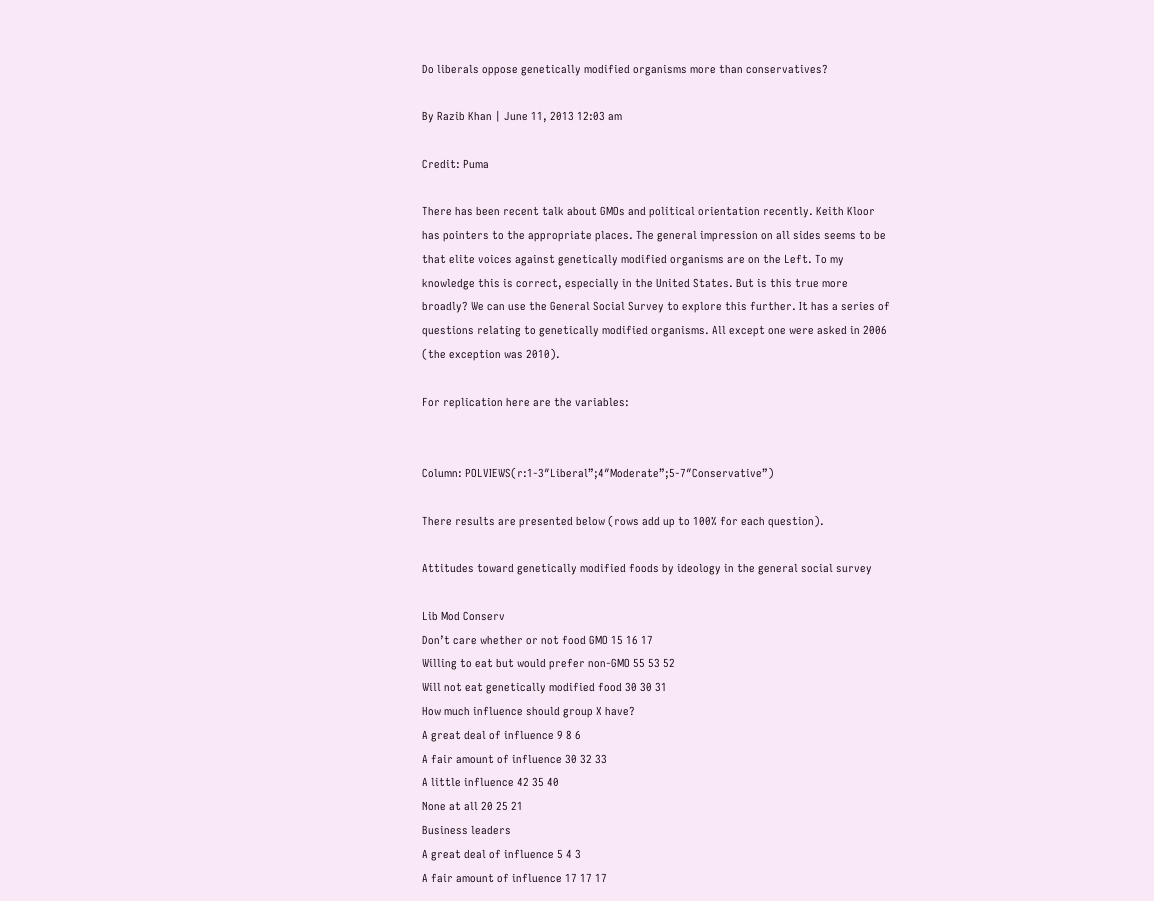Do liberals oppose genetically modified organisms more than conservatives?

By Razib Khan | June 11, 2013 12:03 am

Credit: Puma

There has been recent talk about GMOs and political orientation recently. Keith Kloor has pointers to the appropriate places. The general impression on all sides seems to be that elite voices against genetically modified organisms are on the Left. To my knowledge this is correct, especially in the United States. But is this true more broadly? We can use the General Social Survey to explore this further. It has a series of questions relating to genetically modified organisms. All except one were asked in 2006 (the exception was 2010).

For replication here are the variables:


Column: POLVIEWS(r:1-3″Liberal”;4″Moderate”;5-7″Conservative”)

There results are presented below (rows add up to 100% for each question).

Attitudes toward genetically modified foods by ideology in the general social survey

Lib Mod Conserv
Don’t care whether or not food GMO 15 16 17
Willing to eat but would prefer non-GMO 55 53 52
Will not eat genetically modified food 30 30 31
How much influence should group X have?
A great deal of influence 9 8 6
A fair amount of influence 30 32 33
A little influence 42 35 40
None at all 20 25 21
Business leaders
A great deal of influence 5 4 3
A fair amount of influence 17 17 17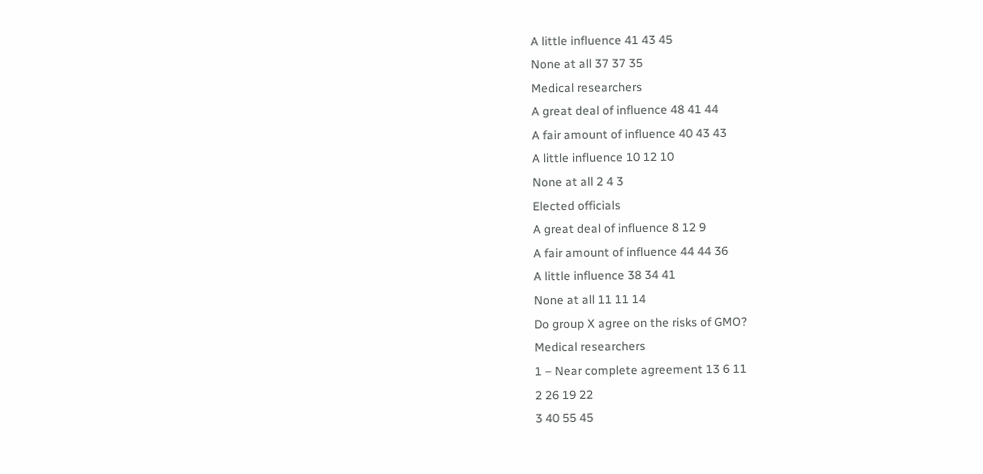A little influence 41 43 45
None at all 37 37 35
Medical researchers
A great deal of influence 48 41 44
A fair amount of influence 40 43 43
A little influence 10 12 10
None at all 2 4 3
Elected officials
A great deal of influence 8 12 9
A fair amount of influence 44 44 36
A little influence 38 34 41
None at all 11 11 14
Do group X agree on the risks of GMO?
Medical researchers
1 – Near complete agreement 13 6 11
2 26 19 22
3 40 55 45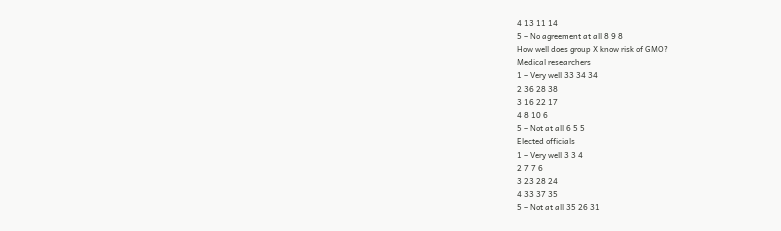4 13 11 14
5 – No agreement at all 8 9 8
How well does group X know risk of GMO?
Medical researchers
1 – Very well 33 34 34
2 36 28 38
3 16 22 17
4 8 10 6
5 – Not at all 6 5 5
Elected officials
1 – Very well 3 3 4
2 7 7 6
3 23 28 24
4 33 37 35
5 – Not at all 35 26 31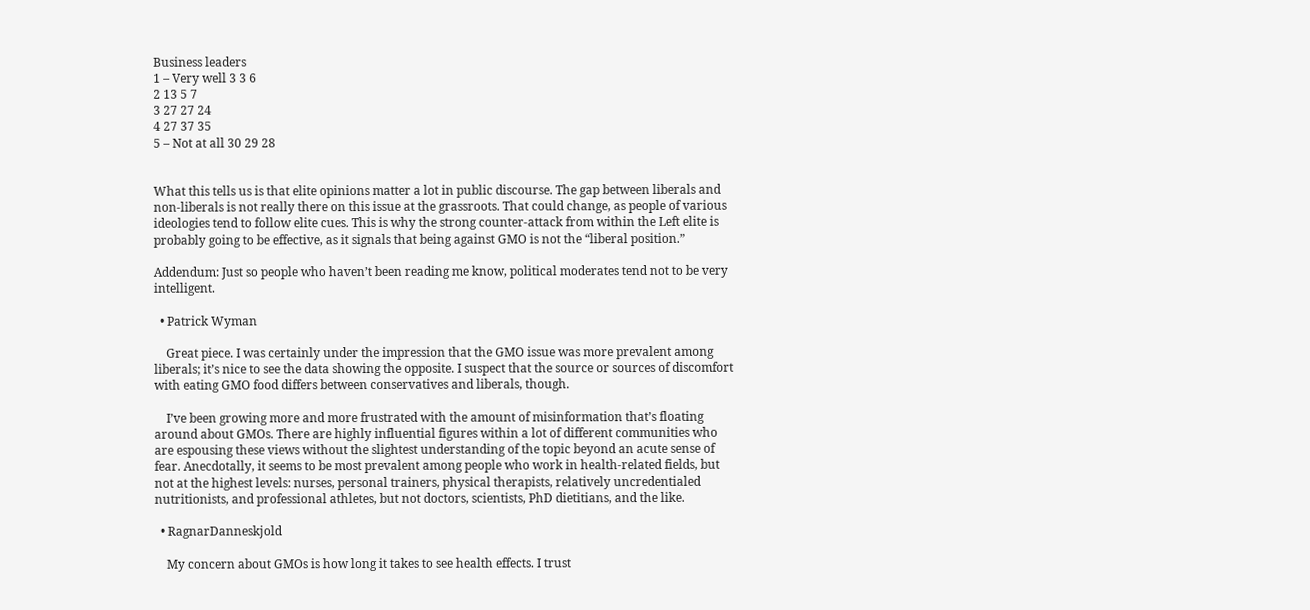Business leaders
1 – Very well 3 3 6
2 13 5 7
3 27 27 24
4 27 37 35
5 – Not at all 30 29 28


What this tells us is that elite opinions matter a lot in public discourse. The gap between liberals and non-liberals is not really there on this issue at the grassroots. That could change, as people of various ideologies tend to follow elite cues. This is why the strong counter-attack from within the Left elite is probably going to be effective, as it signals that being against GMO is not the “liberal position.”

Addendum: Just so people who haven’t been reading me know, political moderates tend not to be very intelligent.

  • Patrick Wyman

    Great piece. I was certainly under the impression that the GMO issue was more prevalent among liberals; it’s nice to see the data showing the opposite. I suspect that the source or sources of discomfort with eating GMO food differs between conservatives and liberals, though.

    I’ve been growing more and more frustrated with the amount of misinformation that’s floating around about GMOs. There are highly influential figures within a lot of different communities who are espousing these views without the slightest understanding of the topic beyond an acute sense of fear. Anecdotally, it seems to be most prevalent among people who work in health-related fields, but not at the highest levels: nurses, personal trainers, physical therapists, relatively uncredentialed nutritionists, and professional athletes, but not doctors, scientists, PhD dietitians, and the like.

  • RagnarDanneskjold

    My concern about GMOs is how long it takes to see health effects. I trust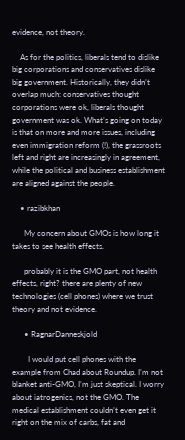evidence, not theory.

    As for the politics, liberals tend to dislike big corporations and conservatives dislike big government. Historically, they didn’t overlap much: conservatives thought corporations were ok, liberals thought government was ok. What’s going on today is that on more and more issues, including even immigration reform (!), the grassroots left and right are increasingly in agreement, while the political and business establishment are aligned against the people.

    • razibkhan

      My concern about GMOs is how long it takes to see health effects.

      probably it is the GMO part, not health effects, right? there are plenty of new technologies (cell phones) where we trust theory and not evidence.

      • RagnarDanneskjold

        I would put cell phones with the example from Chad about Roundup. I’m not blanket anti-GMO, I’m just skeptical. I worry about iatrogenics, not the GMO. The medical establishment couldn’t even get it right on the mix of carbs, fat and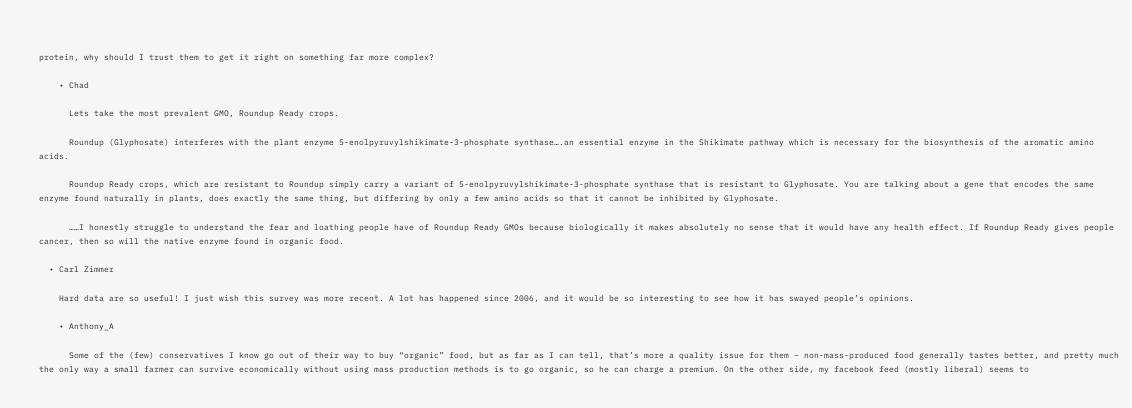protein, why should I trust them to get it right on something far more complex?

    • Chad

      Lets take the most prevalent GMO, Roundup Ready crops.

      Roundup (Glyphosate) interferes with the plant enzyme 5-enolpyruvylshikimate-3-phosphate synthase….an essential enzyme in the Shikimate pathway which is necessary for the biosynthesis of the aromatic amino acids.

      Roundup Ready crops, which are resistant to Roundup simply carry a variant of 5-enolpyruvylshikimate-3-phosphate synthase that is resistant to Glyphosate. You are talking about a gene that encodes the same enzyme found naturally in plants, does exactly the same thing, but differing by only a few amino acids so that it cannot be inhibited by Glyphosate.

      ……I honestly struggle to understand the fear and loathing people have of Roundup Ready GMOs because biologically it makes absolutely no sense that it would have any health effect. If Roundup Ready gives people cancer, then so will the native enzyme found in organic food.

  • Carl Zimmer

    Hard data are so useful! I just wish this survey was more recent. A lot has happened since 2006, and it would be so interesting to see how it has swayed people’s opinions.

    • Anthony_A

      Some of the (few) conservatives I know go out of their way to buy “organic” food, but as far as I can tell, that’s more a quality issue for them – non-mass-produced food generally tastes better, and pretty much the only way a small farmer can survive economically without using mass production methods is to go organic, so he can charge a premium. On the other side, my facebook feed (mostly liberal) seems to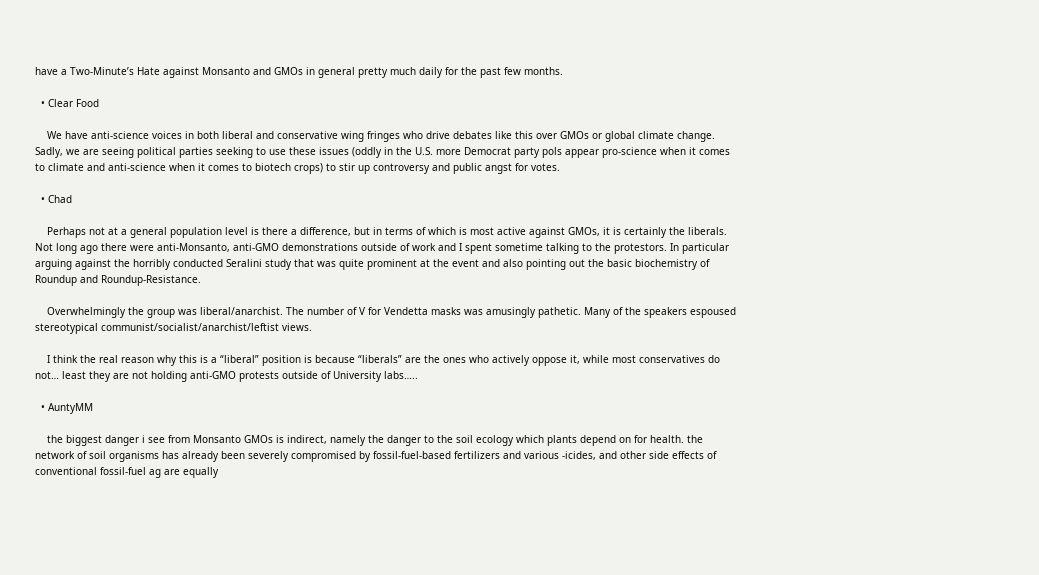have a Two-Minute’s Hate against Monsanto and GMOs in general pretty much daily for the past few months.

  • Clear Food

    We have anti-science voices in both liberal and conservative wing fringes who drive debates like this over GMOs or global climate change. Sadly, we are seeing political parties seeking to use these issues (oddly in the U.S. more Democrat party pols appear pro-science when it comes to climate and anti-science when it comes to biotech crops) to stir up controversy and public angst for votes.

  • Chad

    Perhaps not at a general population level is there a difference, but in terms of which is most active against GMOs, it is certainly the liberals. Not long ago there were anti-Monsanto, anti-GMO demonstrations outside of work and I spent sometime talking to the protestors. In particular arguing against the horribly conducted Seralini study that was quite prominent at the event and also pointing out the basic biochemistry of Roundup and Roundup-Resistance.

    Overwhelmingly the group was liberal/anarchist. The number of V for Vendetta masks was amusingly pathetic. Many of the speakers espoused stereotypical communist/socialist/anarchist/leftist views.

    I think the real reason why this is a “liberal” position is because “liberals” are the ones who actively oppose it, while most conservatives do not… least they are not holding anti-GMO protests outside of University labs…..

  • AuntyMM

    the biggest danger i see from Monsanto GMOs is indirect, namely the danger to the soil ecology which plants depend on for health. the network of soil organisms has already been severely compromised by fossil-fuel-based fertilizers and various -icides, and other side effects of conventional fossil-fuel ag are equally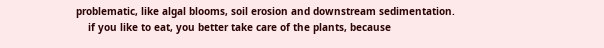problematic, like algal blooms, soil erosion and downstream sedimentation.
    if you like to eat, you better take care of the plants, because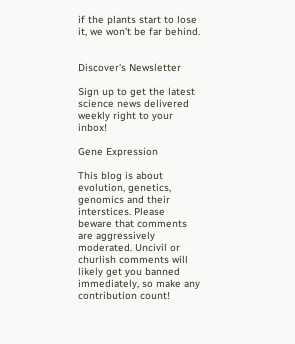if the plants start to lose it, we won’t be far behind.


Discover's Newsletter

Sign up to get the latest science news delivered weekly right to your inbox!

Gene Expression

This blog is about evolution, genetics, genomics and their interstices. Please beware that comments are aggressively moderated. Uncivil or churlish comments will likely get you banned immediately, so make any contribution count!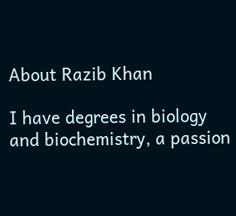About Razib Khan

I have degrees in biology and biochemistry, a passion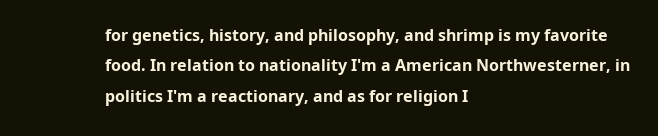for genetics, history, and philosophy, and shrimp is my favorite food. In relation to nationality I'm a American Northwesterner, in politics I'm a reactionary, and as for religion I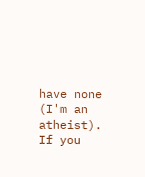have none (I'm an atheist). If you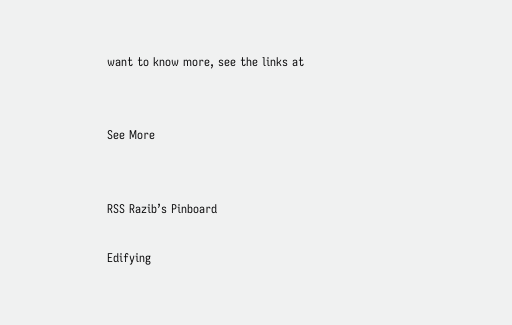want to know more, see the links at


See More


RSS Razib’s Pinboard

Edifying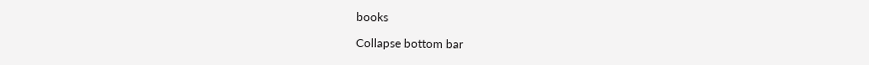books

Collapse bottom bar